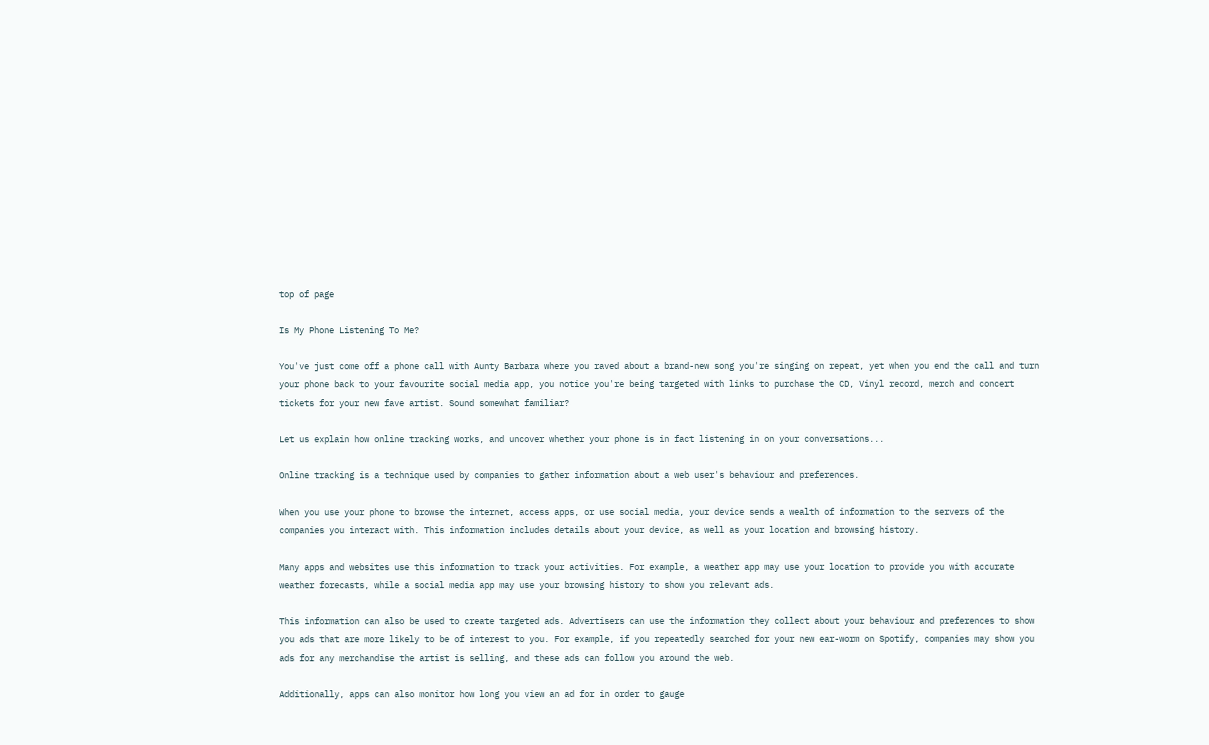top of page

Is My Phone Listening To Me?

You've just come off a phone call with Aunty Barbara where you raved about a brand-new song you're singing on repeat, yet when you end the call and turn your phone back to your favourite social media app, you notice you're being targeted with links to purchase the CD, Vinyl record, merch and concert tickets for your new fave artist. Sound somewhat familiar?

Let us explain how online tracking works, and uncover whether your phone is in fact listening in on your conversations...

Online tracking is a technique used by companies to gather information about a web user's behaviour and preferences.

When you use your phone to browse the internet, access apps, or use social media, your device sends a wealth of information to the servers of the companies you interact with. This information includes details about your device, as well as your location and browsing history.

Many apps and websites use this information to track your activities. For example, a weather app may use your location to provide you with accurate weather forecasts, while a social media app may use your browsing history to show you relevant ads.

This information can also be used to create targeted ads. Advertisers can use the information they collect about your behaviour and preferences to show you ads that are more likely to be of interest to you. For example, if you repeatedly searched for your new ear-worm on Spotify, companies may show you ads for any merchandise the artist is selling, and these ads can follow you around the web.

Additionally, apps can also monitor how long you view an ad for in order to gauge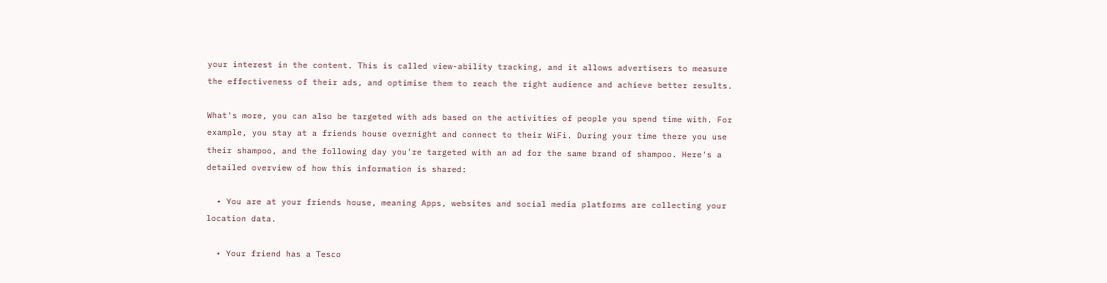your interest in the content. This is called view-ability tracking, and it allows advertisers to measure the effectiveness of their ads, and optimise them to reach the right audience and achieve better results.

What's more, you can also be targeted with ads based on the activities of people you spend time with. For example, you stay at a friends house overnight and connect to their WiFi. During your time there you use their shampoo, and the following day you're targeted with an ad for the same brand of shampoo. Here's a detailed overview of how this information is shared:

  • You are at your friends house, meaning Apps, websites and social media platforms are collecting your location data.

  • Your friend has a Tesco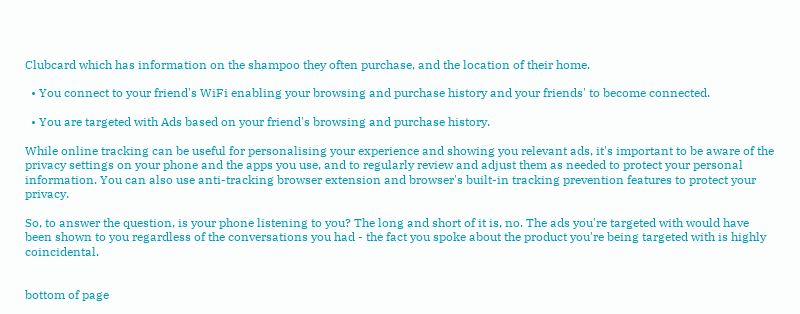Clubcard which has information on the shampoo they often purchase, and the location of their home.

  • You connect to your friend's WiFi enabling your browsing and purchase history and your friends' to become connected.

  • You are targeted with Ads based on your friend's browsing and purchase history.

While online tracking can be useful for personalising your experience and showing you relevant ads, it's important to be aware of the privacy settings on your phone and the apps you use, and to regularly review and adjust them as needed to protect your personal information. You can also use anti-tracking browser extension and browser's built-in tracking prevention features to protect your privacy.

So, to answer the question, is your phone listening to you? The long and short of it is, no. The ads you're targeted with would have been shown to you regardless of the conversations you had - the fact you spoke about the product you're being targeted with is highly coincidental.


bottom of page